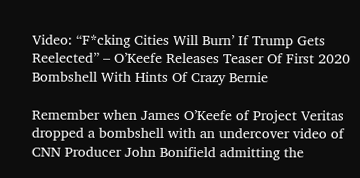Video: “F*cking Cities Will Burn’ If Trump Gets Reelected” – O’Keefe Releases Teaser Of First 2020 Bombshell With Hints Of Crazy Bernie

Remember when James O’Keefe of Project Veritas dropped a bombshell with an undercover video of CNN Producer John Bonifield admitting the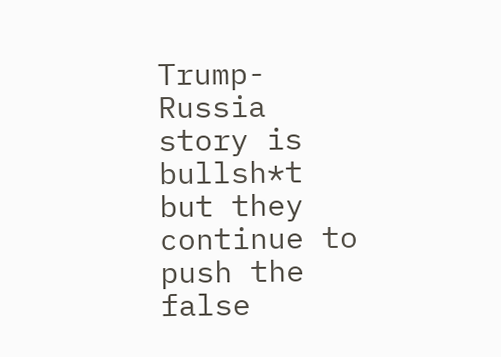Trump-Russia story is bullsh*t but they continue to push the false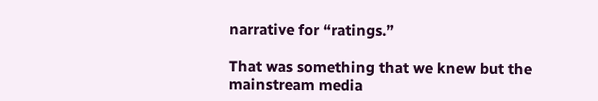narrative for “ratings.”

That was something that we knew but the mainstream media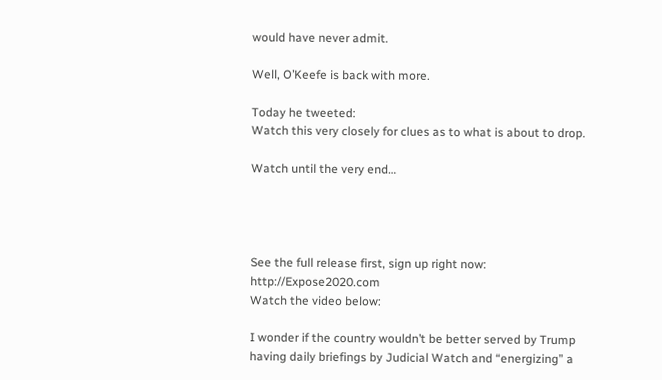would have never admit.

Well, O’Keefe is back with more.

Today he tweeted:
Watch this very closely for clues as to what is about to drop.

Watch until the very end…




See the full release first, sign up right now: http://Expose2020.com
Watch the video below:

I wonder if the country wouldn’t be better served by Trump having daily briefings by Judicial Watch and “energizing” a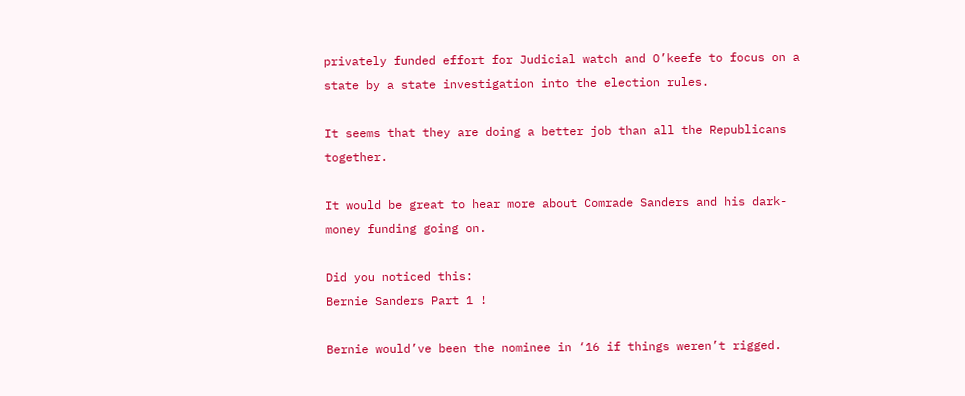privately funded effort for Judicial watch and O’keefe to focus on a state by a state investigation into the election rules.

It seems that they are doing a better job than all the Republicans together.

It would be great to hear more about Comrade Sanders and his dark-money funding going on.

Did you noticed this:
Bernie Sanders Part 1 !

Bernie would’ve been the nominee in ‘16 if things weren’t rigged.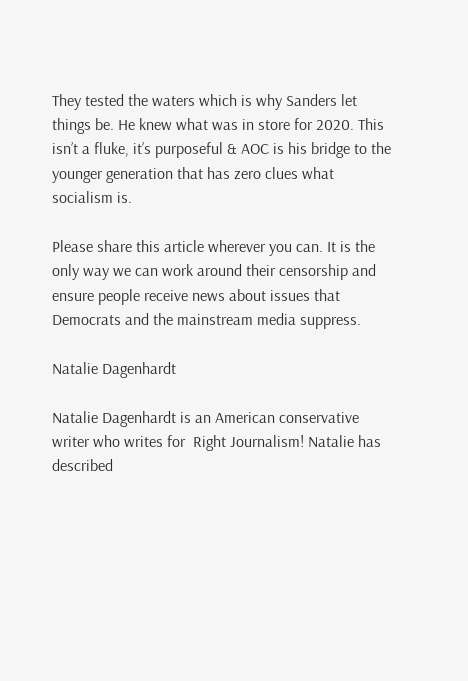They tested the waters which is why Sanders let things be. He knew what was in store for 2020. This isn’t a fluke, it’s purposeful & AOC is his bridge to the younger generation that has zero clues what socialism is.

Please share this article wherever you can. It is the only way we can work around their censorship and ensure people receive news about issues that Democrats and the mainstream media suppress.

Natalie Dagenhardt

Natalie Dagenhardt is an American conservative writer who writes for  Right Journalism! Natalie has described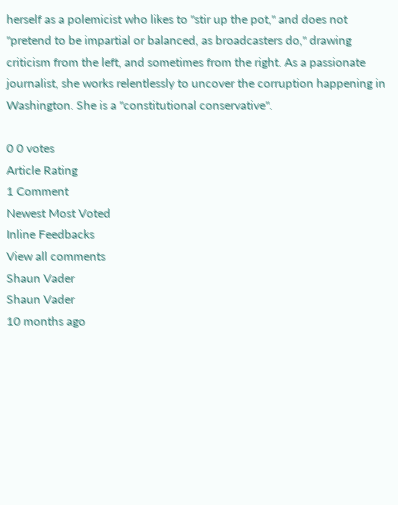herself as a polemicist who likes to "stir up the pot," and does not "pretend to be impartial or balanced, as broadcasters do," drawing criticism from the left, and sometimes from the right. As a passionate journalist, she works relentlessly to uncover the corruption happening in Washington. She is a "constitutional conservative".

0 0 votes
Article Rating
1 Comment
Newest Most Voted
Inline Feedbacks
View all comments
Shaun Vader
Shaun Vader
10 months ago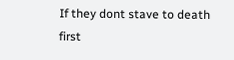If they dont stave to death first